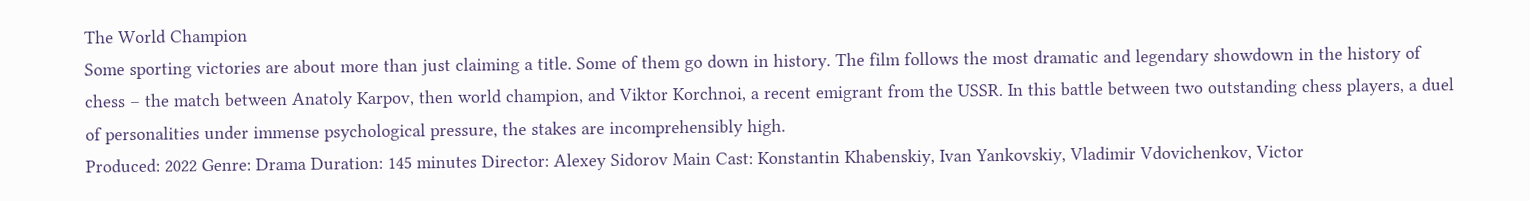The World Champion
Some sporting victories are about more than just claiming a title. Some of them go down in history. The film follows the most dramatic and legendary showdown in the history of chess – the match between Anatoly Karpov, then world champion, and Viktor Korchnoi, a recent emigrant from the USSR. In this battle between two outstanding chess players, a duel of personalities under immense psychological pressure, the stakes are incomprehensibly high.
Produced: 2022 Genre: Drama Duration: 145 minutes Director: Alexey Sidorov Main Cast: Konstantin Khabenskiy, Ivan Yankovskiy, Vladimir Vdovichenkov, Victor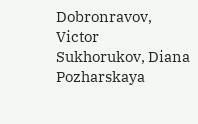Dobronravov, Victor Sukhorukov, Diana Pozharskaya